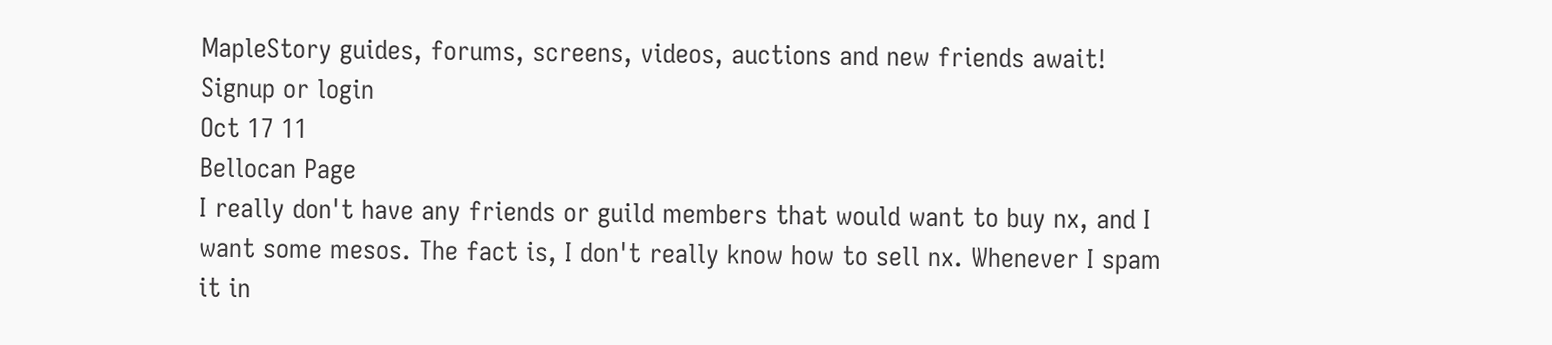MapleStory guides, forums, screens, videos, auctions and new friends await! Signup or login
Oct 17 11
Bellocan Page
I really don't have any friends or guild members that would want to buy nx, and I want some mesos. The fact is, I don't really know how to sell nx. Whenever I spam it in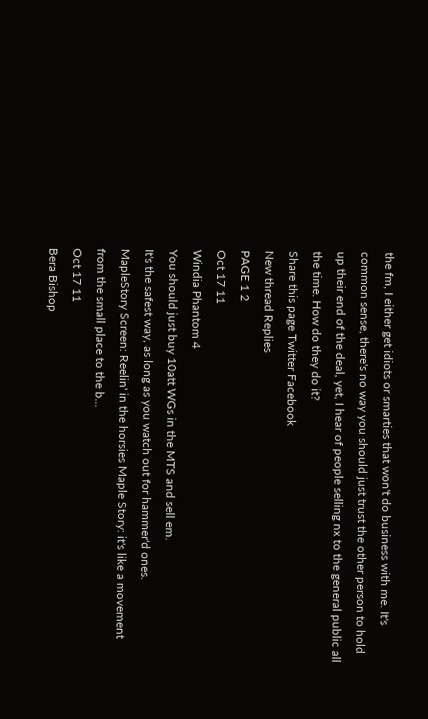the fm, I either get idiots or smarties that won't do business with me. It's common sense, there's no way you should just trust the other person to hold up their end of the deal, yet, I hear of people selling nx to the general public all the time. How do they do it?
Share this page Twitter Facebook
New thread Replies
PAGE 1 2
Oct 17 11
Windia Phantom 4
You should just buy 10att WGs in the MTS and sell em.
It's the safest way, as long as you watch out for hammer'd ones.
MapleStory Screen: Reelin' in the horsies Maple Story: it's like a movement from the small place to the b...
Oct 17 11
Bera Bishop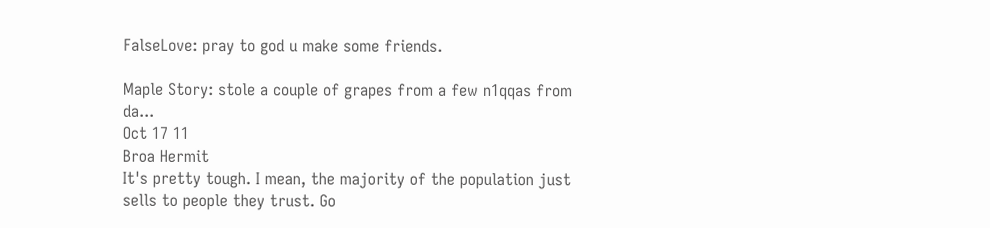FalseLove: pray to god u make some friends.

Maple Story: stole a couple of grapes from a few n1qqas from da...
Oct 17 11
Broa Hermit
It's pretty tough. I mean, the majority of the population just sells to people they trust. Go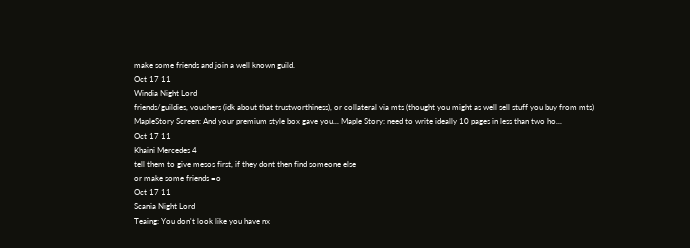make some friends and join a well known guild.
Oct 17 11
Windia Night Lord
friends/guildies, vouchers (idk about that trustworthiness), or collateral via mts (thought you might as well sell stuff you buy from mts)
MapleStory Screen: And your premium style box gave you... Maple Story: need to write ideally 10 pages in less than two ho...
Oct 17 11
Khaini Mercedes 4
tell them to give mesos first, if they dont then find someone else
or make some friends =o
Oct 17 11
Scania Night Lord
Teaing: You don't look like you have nx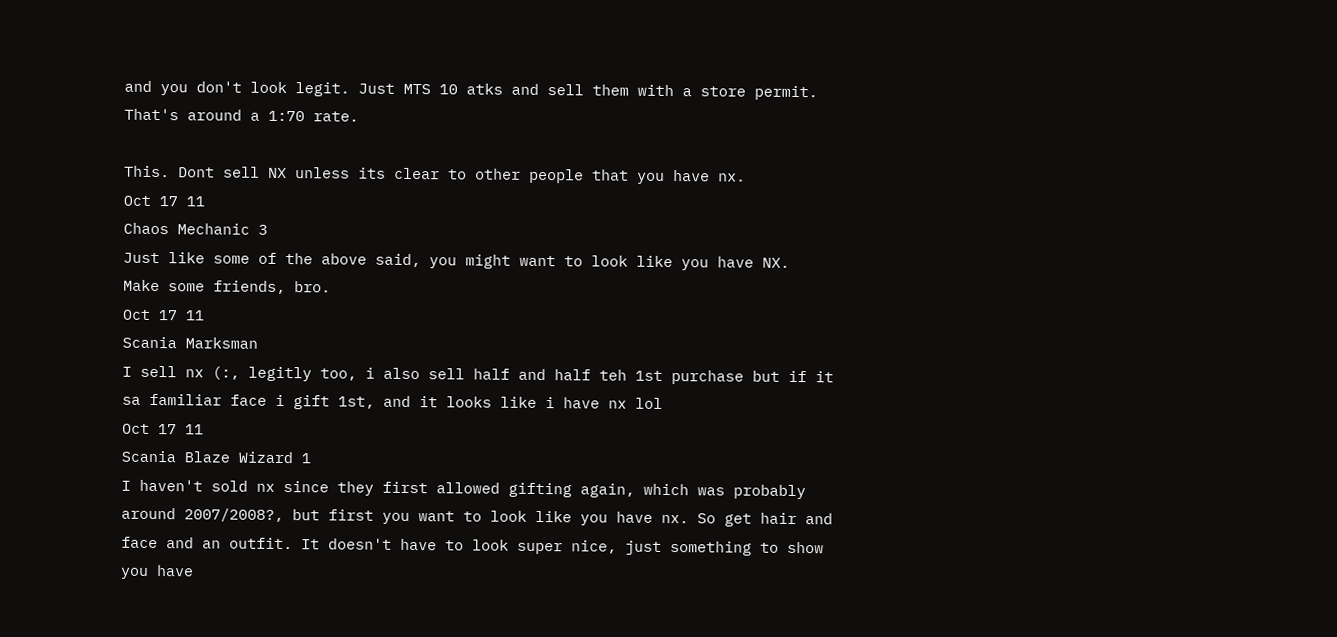and you don't look legit. Just MTS 10 atks and sell them with a store permit. That's around a 1:70 rate.

This. Dont sell NX unless its clear to other people that you have nx.
Oct 17 11
Chaos Mechanic 3
Just like some of the above said, you might want to look like you have NX.
Make some friends, bro.
Oct 17 11
Scania Marksman
I sell nx (:, legitly too, i also sell half and half teh 1st purchase but if it sa familiar face i gift 1st, and it looks like i have nx lol
Oct 17 11
Scania Blaze Wizard 1
I haven't sold nx since they first allowed gifting again, which was probably around 2007/2008?, but first you want to look like you have nx. So get hair and face and an outfit. It doesn't have to look super nice, just something to show you have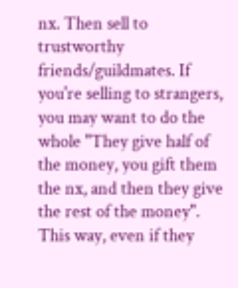nx. Then sell to trustworthy friends/guildmates. If you're selling to strangers, you may want to do the whole "They give half of the money, you gift them the nx, and then they give the rest of the money". This way, even if they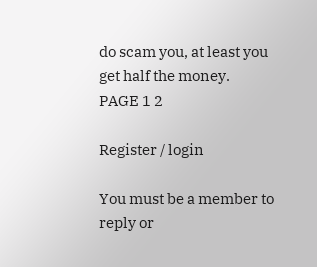do scam you, at least you get half the money.
PAGE 1 2

Register / login

You must be a member to reply or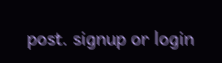post. signup or login